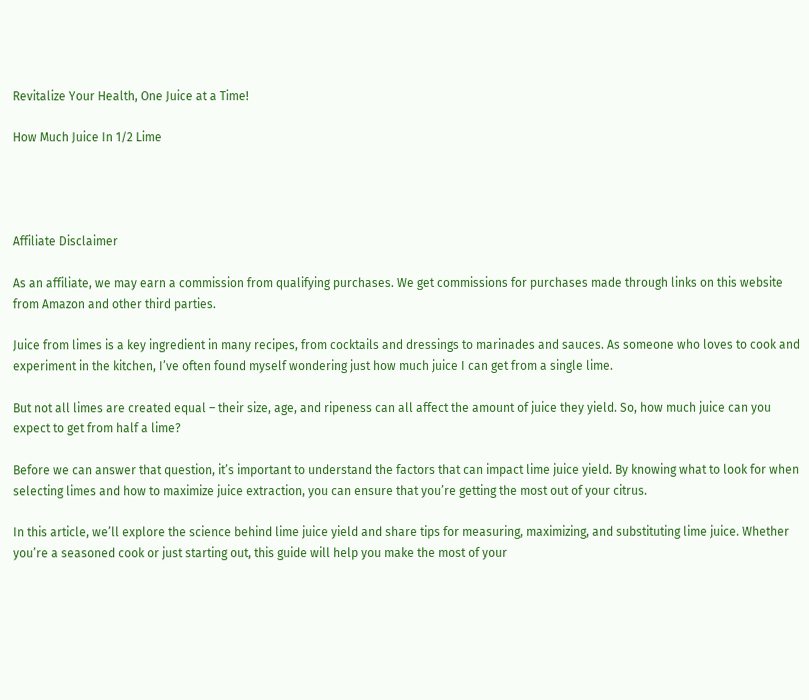Revitalize Your Health, One Juice at a Time!

How Much Juice In 1/2 Lime




Affiliate Disclaimer

As an affiliate, we may earn a commission from qualifying purchases. We get commissions for purchases made through links on this website from Amazon and other third parties.

Juice from limes is a key ingredient in many recipes, from cocktails and dressings to marinades and sauces. As someone who loves to cook and experiment in the kitchen, I’ve often found myself wondering just how much juice I can get from a single lime.

But not all limes are created equal – their size, age, and ripeness can all affect the amount of juice they yield. So, how much juice can you expect to get from half a lime?

Before we can answer that question, it’s important to understand the factors that can impact lime juice yield. By knowing what to look for when selecting limes and how to maximize juice extraction, you can ensure that you’re getting the most out of your citrus.

In this article, we’ll explore the science behind lime juice yield and share tips for measuring, maximizing, and substituting lime juice. Whether you’re a seasoned cook or just starting out, this guide will help you make the most of your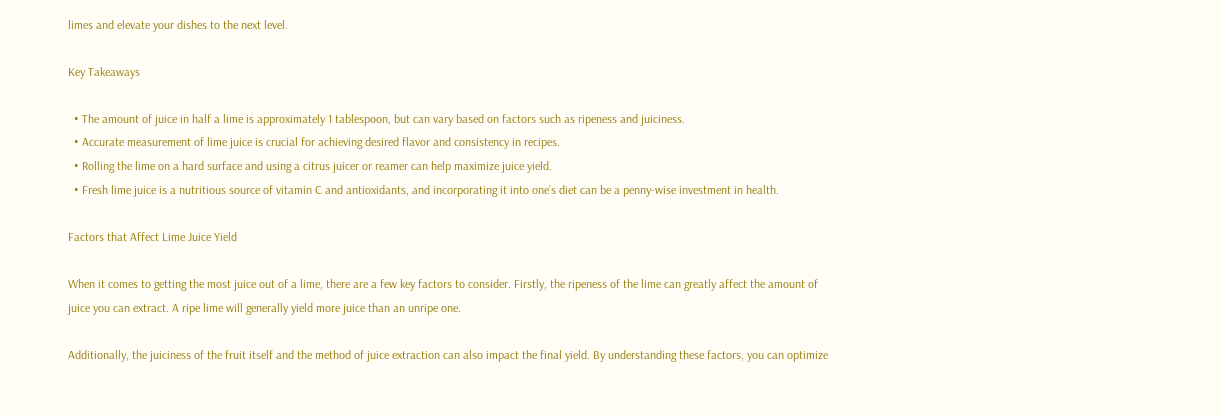limes and elevate your dishes to the next level.

Key Takeaways

  • The amount of juice in half a lime is approximately 1 tablespoon, but can vary based on factors such as ripeness and juiciness.
  • Accurate measurement of lime juice is crucial for achieving desired flavor and consistency in recipes.
  • Rolling the lime on a hard surface and using a citrus juicer or reamer can help maximize juice yield.
  • Fresh lime juice is a nutritious source of vitamin C and antioxidants, and incorporating it into one’s diet can be a penny-wise investment in health.

Factors that Affect Lime Juice Yield

When it comes to getting the most juice out of a lime, there are a few key factors to consider. Firstly, the ripeness of the lime can greatly affect the amount of juice you can extract. A ripe lime will generally yield more juice than an unripe one.

Additionally, the juiciness of the fruit itself and the method of juice extraction can also impact the final yield. By understanding these factors, you can optimize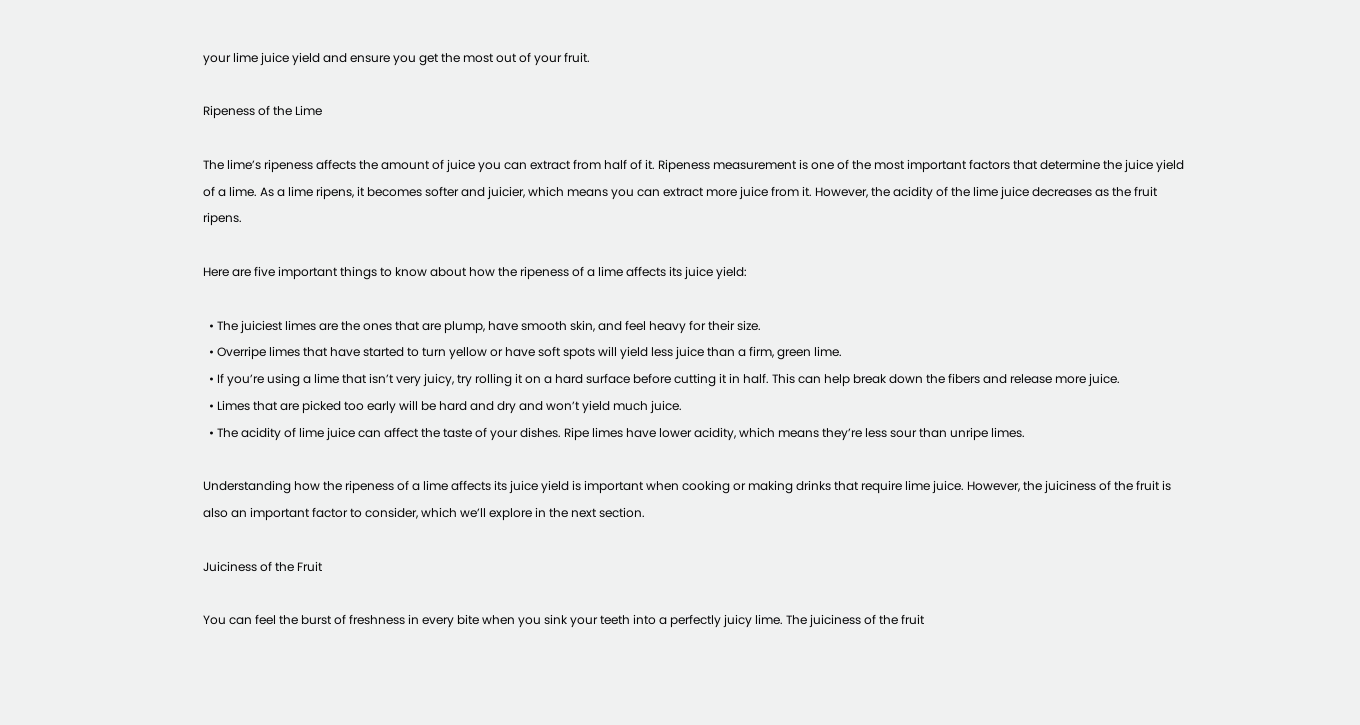your lime juice yield and ensure you get the most out of your fruit.

Ripeness of the Lime

The lime’s ripeness affects the amount of juice you can extract from half of it. Ripeness measurement is one of the most important factors that determine the juice yield of a lime. As a lime ripens, it becomes softer and juicier, which means you can extract more juice from it. However, the acidity of the lime juice decreases as the fruit ripens.

Here are five important things to know about how the ripeness of a lime affects its juice yield:

  • The juiciest limes are the ones that are plump, have smooth skin, and feel heavy for their size.
  • Overripe limes that have started to turn yellow or have soft spots will yield less juice than a firm, green lime.
  • If you’re using a lime that isn’t very juicy, try rolling it on a hard surface before cutting it in half. This can help break down the fibers and release more juice.
  • Limes that are picked too early will be hard and dry and won’t yield much juice.
  • The acidity of lime juice can affect the taste of your dishes. Ripe limes have lower acidity, which means they’re less sour than unripe limes.

Understanding how the ripeness of a lime affects its juice yield is important when cooking or making drinks that require lime juice. However, the juiciness of the fruit is also an important factor to consider, which we’ll explore in the next section.

Juiciness of the Fruit

You can feel the burst of freshness in every bite when you sink your teeth into a perfectly juicy lime. The juiciness of the fruit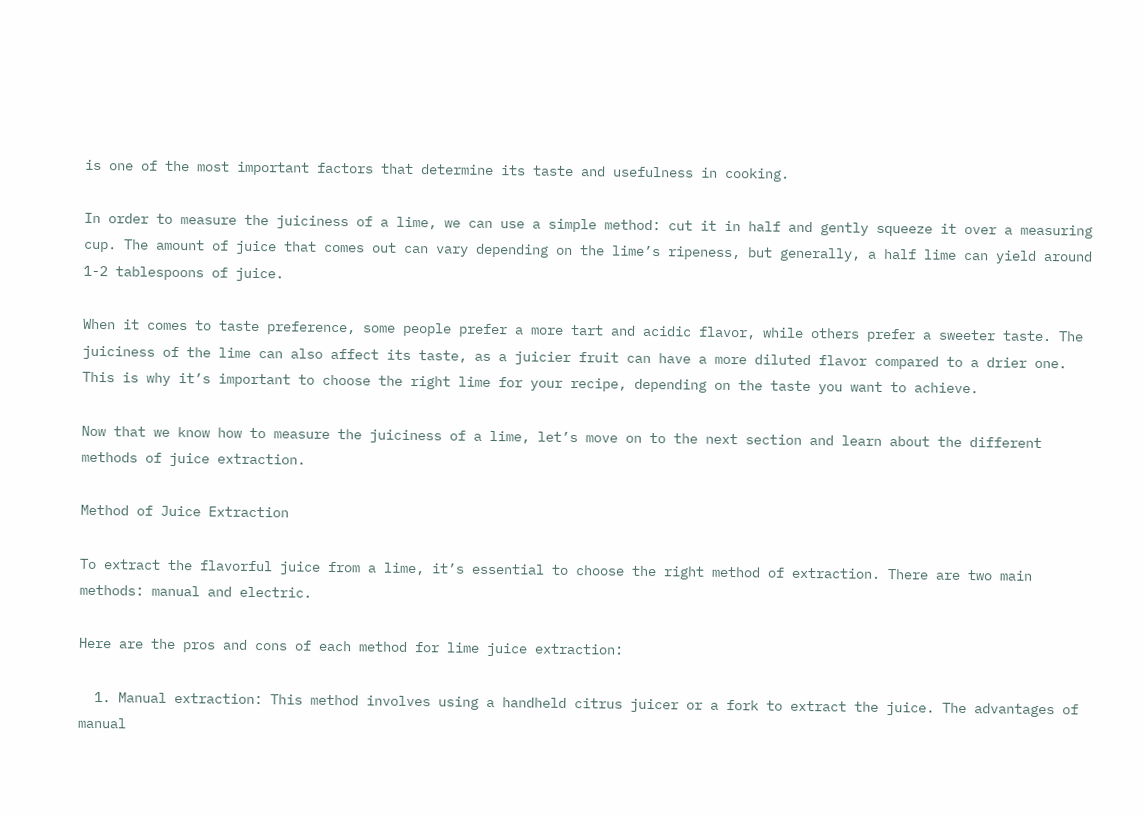is one of the most important factors that determine its taste and usefulness in cooking.

In order to measure the juiciness of a lime, we can use a simple method: cut it in half and gently squeeze it over a measuring cup. The amount of juice that comes out can vary depending on the lime’s ripeness, but generally, a half lime can yield around 1-2 tablespoons of juice.

When it comes to taste preference, some people prefer a more tart and acidic flavor, while others prefer a sweeter taste. The juiciness of the lime can also affect its taste, as a juicier fruit can have a more diluted flavor compared to a drier one. This is why it’s important to choose the right lime for your recipe, depending on the taste you want to achieve.

Now that we know how to measure the juiciness of a lime, let’s move on to the next section and learn about the different methods of juice extraction.

Method of Juice Extraction

To extract the flavorful juice from a lime, it’s essential to choose the right method of extraction. There are two main methods: manual and electric.

Here are the pros and cons of each method for lime juice extraction:

  1. Manual extraction: This method involves using a handheld citrus juicer or a fork to extract the juice. The advantages of manual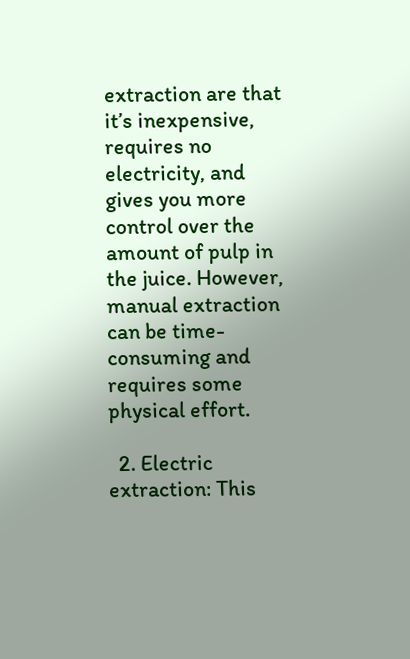extraction are that it’s inexpensive, requires no electricity, and gives you more control over the amount of pulp in the juice. However, manual extraction can be time-consuming and requires some physical effort.

  2. Electric extraction: This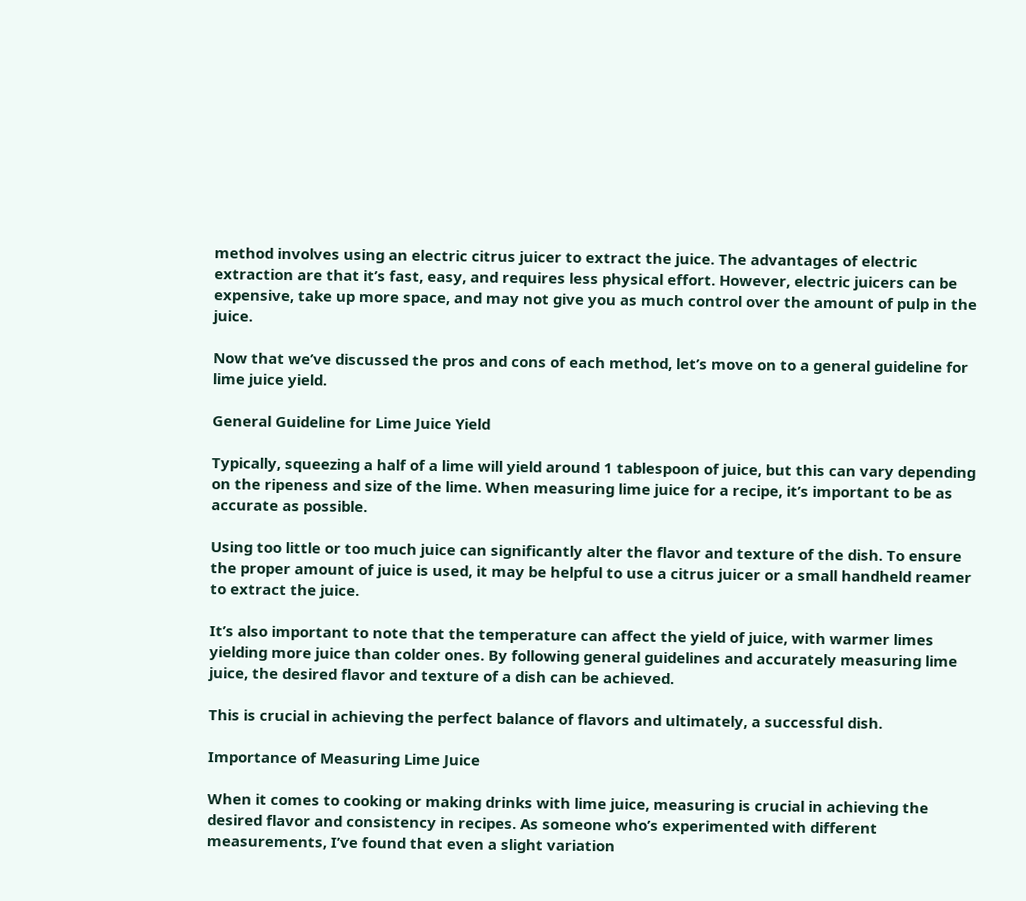method involves using an electric citrus juicer to extract the juice. The advantages of electric extraction are that it’s fast, easy, and requires less physical effort. However, electric juicers can be expensive, take up more space, and may not give you as much control over the amount of pulp in the juice.

Now that we’ve discussed the pros and cons of each method, let’s move on to a general guideline for lime juice yield.

General Guideline for Lime Juice Yield

Typically, squeezing a half of a lime will yield around 1 tablespoon of juice, but this can vary depending on the ripeness and size of the lime. When measuring lime juice for a recipe, it’s important to be as accurate as possible.

Using too little or too much juice can significantly alter the flavor and texture of the dish. To ensure the proper amount of juice is used, it may be helpful to use a citrus juicer or a small handheld reamer to extract the juice.

It’s also important to note that the temperature can affect the yield of juice, with warmer limes yielding more juice than colder ones. By following general guidelines and accurately measuring lime juice, the desired flavor and texture of a dish can be achieved.

This is crucial in achieving the perfect balance of flavors and ultimately, a successful dish.

Importance of Measuring Lime Juice

When it comes to cooking or making drinks with lime juice, measuring is crucial in achieving the desired flavor and consistency in recipes. As someone who’s experimented with different measurements, I’ve found that even a slight variation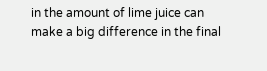in the amount of lime juice can make a big difference in the final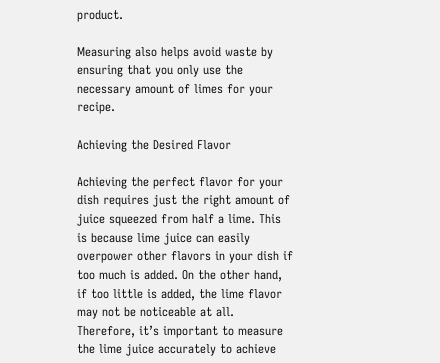product.

Measuring also helps avoid waste by ensuring that you only use the necessary amount of limes for your recipe.

Achieving the Desired Flavor

Achieving the perfect flavor for your dish requires just the right amount of juice squeezed from half a lime. This is because lime juice can easily overpower other flavors in your dish if too much is added. On the other hand, if too little is added, the lime flavor may not be noticeable at all. Therefore, it’s important to measure the lime juice accurately to achieve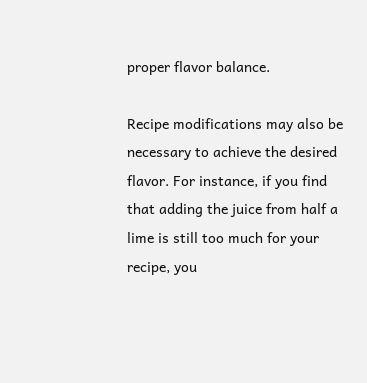proper flavor balance.

Recipe modifications may also be necessary to achieve the desired flavor. For instance, if you find that adding the juice from half a lime is still too much for your recipe, you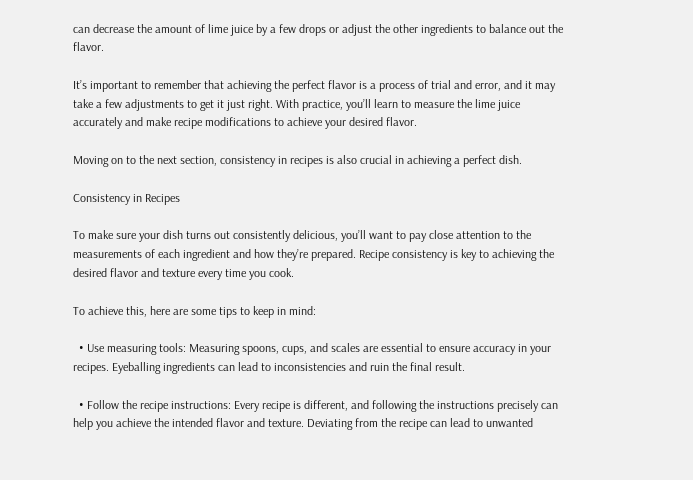can decrease the amount of lime juice by a few drops or adjust the other ingredients to balance out the flavor.

It’s important to remember that achieving the perfect flavor is a process of trial and error, and it may take a few adjustments to get it just right. With practice, you’ll learn to measure the lime juice accurately and make recipe modifications to achieve your desired flavor.

Moving on to the next section, consistency in recipes is also crucial in achieving a perfect dish.

Consistency in Recipes

To make sure your dish turns out consistently delicious, you’ll want to pay close attention to the measurements of each ingredient and how they’re prepared. Recipe consistency is key to achieving the desired flavor and texture every time you cook.

To achieve this, here are some tips to keep in mind:

  • Use measuring tools: Measuring spoons, cups, and scales are essential to ensure accuracy in your recipes. Eyeballing ingredients can lead to inconsistencies and ruin the final result.

  • Follow the recipe instructions: Every recipe is different, and following the instructions precisely can help you achieve the intended flavor and texture. Deviating from the recipe can lead to unwanted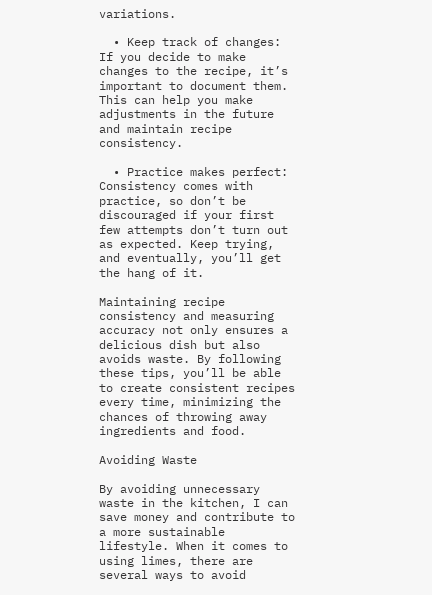variations.

  • Keep track of changes: If you decide to make changes to the recipe, it’s important to document them. This can help you make adjustments in the future and maintain recipe consistency.

  • Practice makes perfect: Consistency comes with practice, so don’t be discouraged if your first few attempts don’t turn out as expected. Keep trying, and eventually, you’ll get the hang of it.

Maintaining recipe consistency and measuring accuracy not only ensures a delicious dish but also avoids waste. By following these tips, you’ll be able to create consistent recipes every time, minimizing the chances of throwing away ingredients and food.

Avoiding Waste

By avoiding unnecessary waste in the kitchen, I can save money and contribute to a more sustainable lifestyle. When it comes to using limes, there are several ways to avoid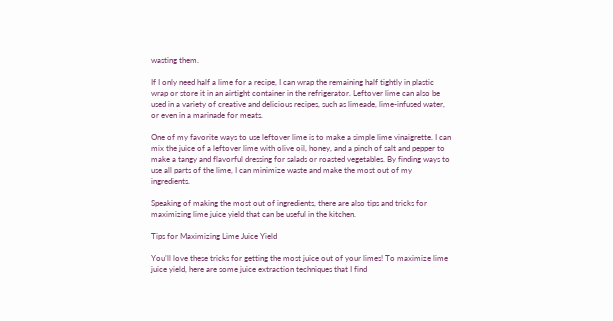wasting them.

If I only need half a lime for a recipe, I can wrap the remaining half tightly in plastic wrap or store it in an airtight container in the refrigerator. Leftover lime can also be used in a variety of creative and delicious recipes, such as limeade, lime-infused water, or even in a marinade for meats.

One of my favorite ways to use leftover lime is to make a simple lime vinaigrette. I can mix the juice of a leftover lime with olive oil, honey, and a pinch of salt and pepper to make a tangy and flavorful dressing for salads or roasted vegetables. By finding ways to use all parts of the lime, I can minimize waste and make the most out of my ingredients.

Speaking of making the most out of ingredients, there are also tips and tricks for maximizing lime juice yield that can be useful in the kitchen.

Tips for Maximizing Lime Juice Yield

You’ll love these tricks for getting the most juice out of your limes! To maximize lime juice yield, here are some juice extraction techniques that I find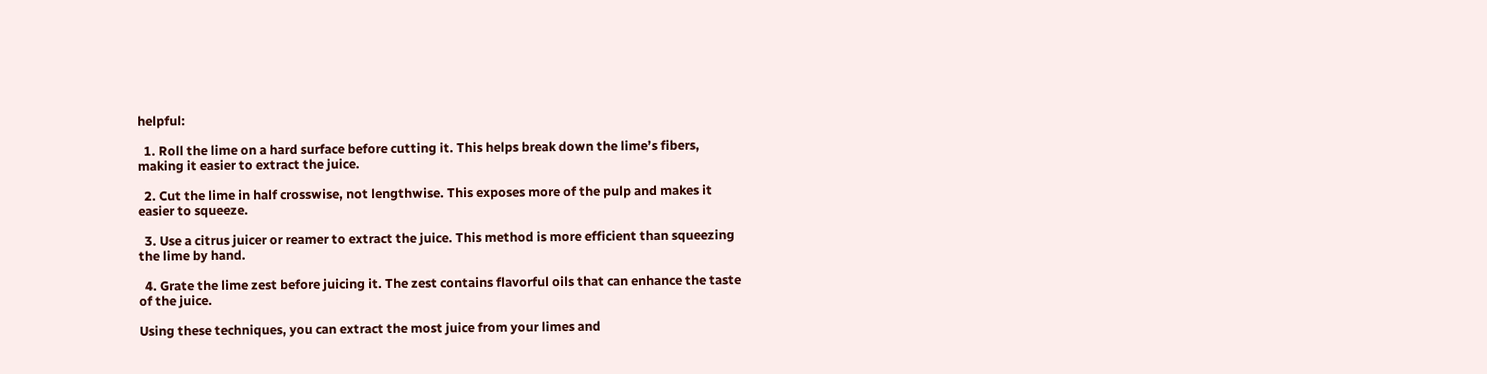helpful:

  1. Roll the lime on a hard surface before cutting it. This helps break down the lime’s fibers, making it easier to extract the juice.

  2. Cut the lime in half crosswise, not lengthwise. This exposes more of the pulp and makes it easier to squeeze.

  3. Use a citrus juicer or reamer to extract the juice. This method is more efficient than squeezing the lime by hand.

  4. Grate the lime zest before juicing it. The zest contains flavorful oils that can enhance the taste of the juice.

Using these techniques, you can extract the most juice from your limes and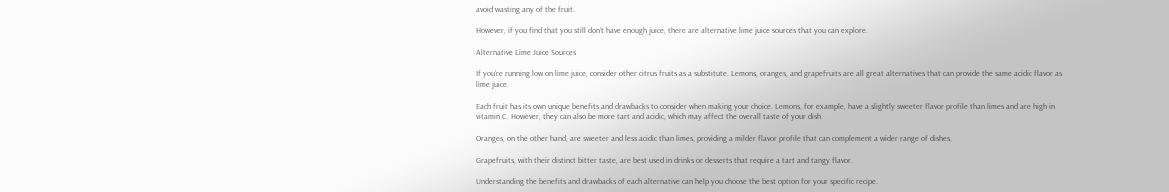avoid wasting any of the fruit.

However, if you find that you still don’t have enough juice, there are alternative lime juice sources that you can explore.

Alternative Lime Juice Sources

If you’re running low on lime juice, consider other citrus fruits as a substitute. Lemons, oranges, and grapefruits are all great alternatives that can provide the same acidic flavor as lime juice.

Each fruit has its own unique benefits and drawbacks to consider when making your choice. Lemons, for example, have a slightly sweeter flavor profile than limes and are high in vitamin C. However, they can also be more tart and acidic, which may affect the overall taste of your dish.

Oranges, on the other hand, are sweeter and less acidic than limes, providing a milder flavor profile that can complement a wider range of dishes.

Grapefruits, with their distinct bitter taste, are best used in drinks or desserts that require a tart and tangy flavor.

Understanding the benefits and drawbacks of each alternative can help you choose the best option for your specific recipe.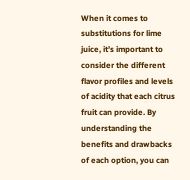When it comes to substitutions for lime juice, it’s important to consider the different flavor profiles and levels of acidity that each citrus fruit can provide. By understanding the benefits and drawbacks of each option, you can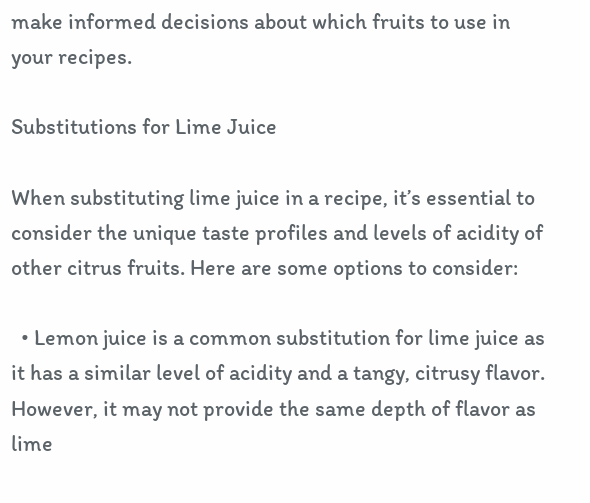make informed decisions about which fruits to use in your recipes.

Substitutions for Lime Juice

When substituting lime juice in a recipe, it’s essential to consider the unique taste profiles and levels of acidity of other citrus fruits. Here are some options to consider:

  • Lemon juice is a common substitution for lime juice as it has a similar level of acidity and a tangy, citrusy flavor. However, it may not provide the same depth of flavor as lime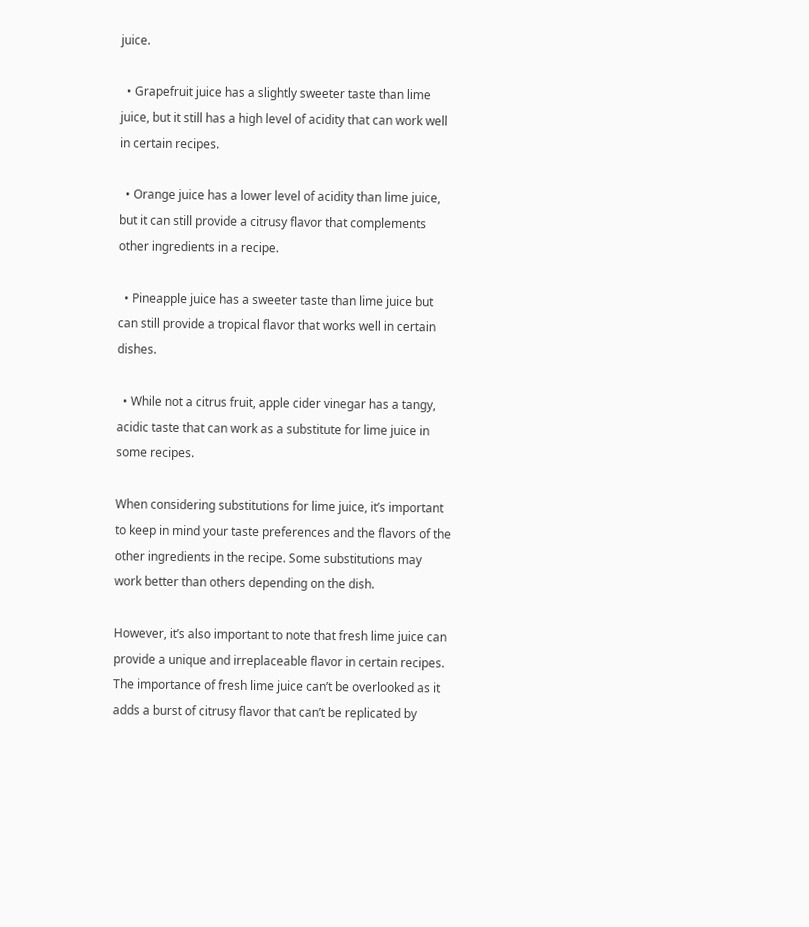juice.

  • Grapefruit juice has a slightly sweeter taste than lime juice, but it still has a high level of acidity that can work well in certain recipes.

  • Orange juice has a lower level of acidity than lime juice, but it can still provide a citrusy flavor that complements other ingredients in a recipe.

  • Pineapple juice has a sweeter taste than lime juice but can still provide a tropical flavor that works well in certain dishes.

  • While not a citrus fruit, apple cider vinegar has a tangy, acidic taste that can work as a substitute for lime juice in some recipes.

When considering substitutions for lime juice, it’s important to keep in mind your taste preferences and the flavors of the other ingredients in the recipe. Some substitutions may work better than others depending on the dish.

However, it’s also important to note that fresh lime juice can provide a unique and irreplaceable flavor in certain recipes. The importance of fresh lime juice can’t be overlooked as it adds a burst of citrusy flavor that can’t be replicated by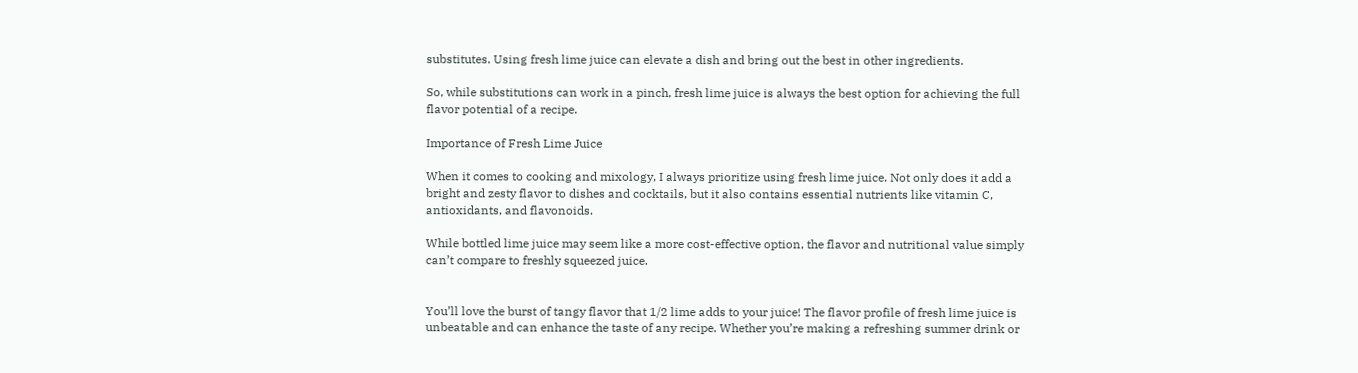substitutes. Using fresh lime juice can elevate a dish and bring out the best in other ingredients.

So, while substitutions can work in a pinch, fresh lime juice is always the best option for achieving the full flavor potential of a recipe.

Importance of Fresh Lime Juice

When it comes to cooking and mixology, I always prioritize using fresh lime juice. Not only does it add a bright and zesty flavor to dishes and cocktails, but it also contains essential nutrients like vitamin C, antioxidants, and flavonoids.

While bottled lime juice may seem like a more cost-effective option, the flavor and nutritional value simply can’t compare to freshly squeezed juice.


You’ll love the burst of tangy flavor that 1/2 lime adds to your juice! The flavor profile of fresh lime juice is unbeatable and can enhance the taste of any recipe. Whether you’re making a refreshing summer drink or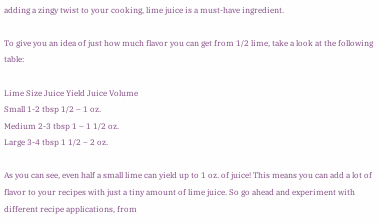adding a zingy twist to your cooking, lime juice is a must-have ingredient.

To give you an idea of just how much flavor you can get from 1/2 lime, take a look at the following table:

Lime Size Juice Yield Juice Volume
Small 1-2 tbsp 1/2 – 1 oz.
Medium 2-3 tbsp 1 – 1 1/2 oz.
Large 3-4 tbsp 1 1/2 – 2 oz.

As you can see, even half a small lime can yield up to 1 oz. of juice! This means you can add a lot of flavor to your recipes with just a tiny amount of lime juice. So go ahead and experiment with different recipe applications, from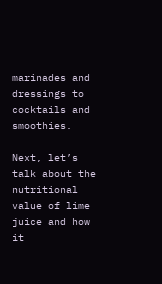marinades and dressings to cocktails and smoothies.

Next, let’s talk about the nutritional value of lime juice and how it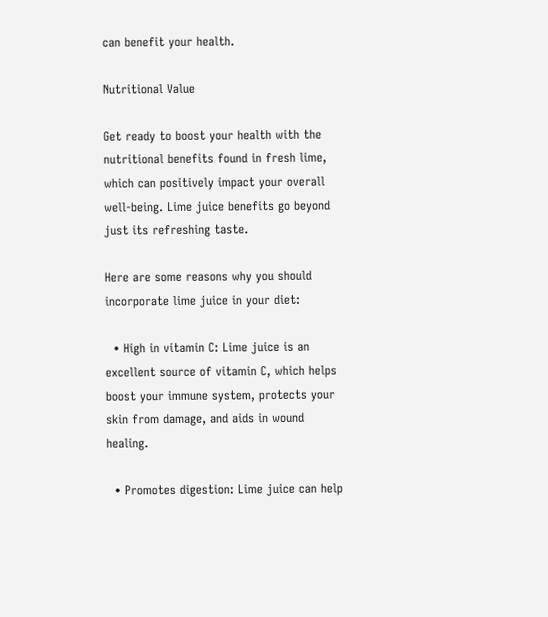can benefit your health.

Nutritional Value

Get ready to boost your health with the nutritional benefits found in fresh lime, which can positively impact your overall well-being. Lime juice benefits go beyond just its refreshing taste.

Here are some reasons why you should incorporate lime juice in your diet:

  • High in vitamin C: Lime juice is an excellent source of vitamin C, which helps boost your immune system, protects your skin from damage, and aids in wound healing.

  • Promotes digestion: Lime juice can help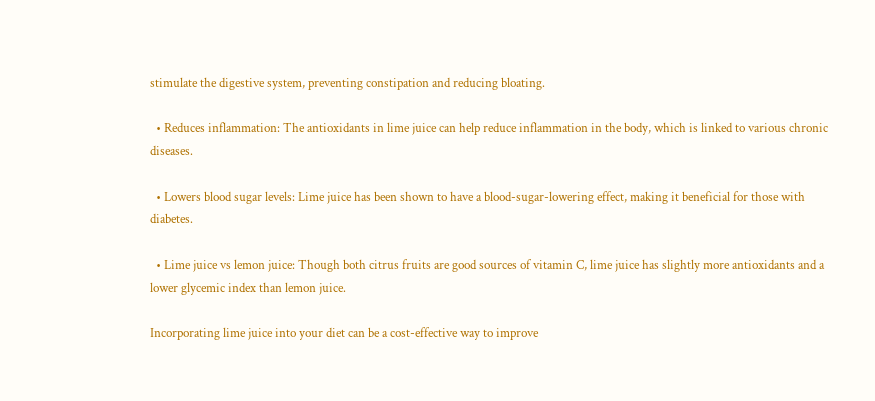stimulate the digestive system, preventing constipation and reducing bloating.

  • Reduces inflammation: The antioxidants in lime juice can help reduce inflammation in the body, which is linked to various chronic diseases.

  • Lowers blood sugar levels: Lime juice has been shown to have a blood-sugar-lowering effect, making it beneficial for those with diabetes.

  • Lime juice vs lemon juice: Though both citrus fruits are good sources of vitamin C, lime juice has slightly more antioxidants and a lower glycemic index than lemon juice.

Incorporating lime juice into your diet can be a cost-effective way to improve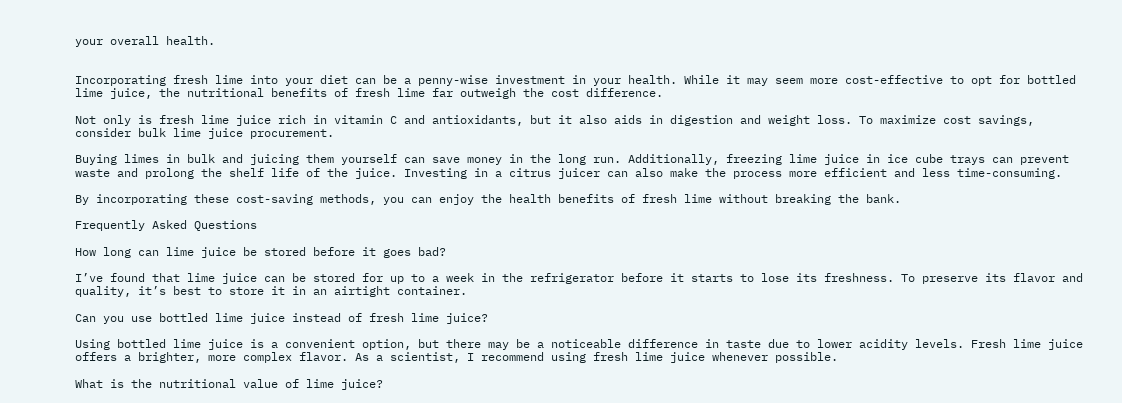your overall health.


Incorporating fresh lime into your diet can be a penny-wise investment in your health. While it may seem more cost-effective to opt for bottled lime juice, the nutritional benefits of fresh lime far outweigh the cost difference.

Not only is fresh lime juice rich in vitamin C and antioxidants, but it also aids in digestion and weight loss. To maximize cost savings, consider bulk lime juice procurement.

Buying limes in bulk and juicing them yourself can save money in the long run. Additionally, freezing lime juice in ice cube trays can prevent waste and prolong the shelf life of the juice. Investing in a citrus juicer can also make the process more efficient and less time-consuming.

By incorporating these cost-saving methods, you can enjoy the health benefits of fresh lime without breaking the bank.

Frequently Asked Questions

How long can lime juice be stored before it goes bad?

I’ve found that lime juice can be stored for up to a week in the refrigerator before it starts to lose its freshness. To preserve its flavor and quality, it’s best to store it in an airtight container.

Can you use bottled lime juice instead of fresh lime juice?

Using bottled lime juice is a convenient option, but there may be a noticeable difference in taste due to lower acidity levels. Fresh lime juice offers a brighter, more complex flavor. As a scientist, I recommend using fresh lime juice whenever possible.

What is the nutritional value of lime juice?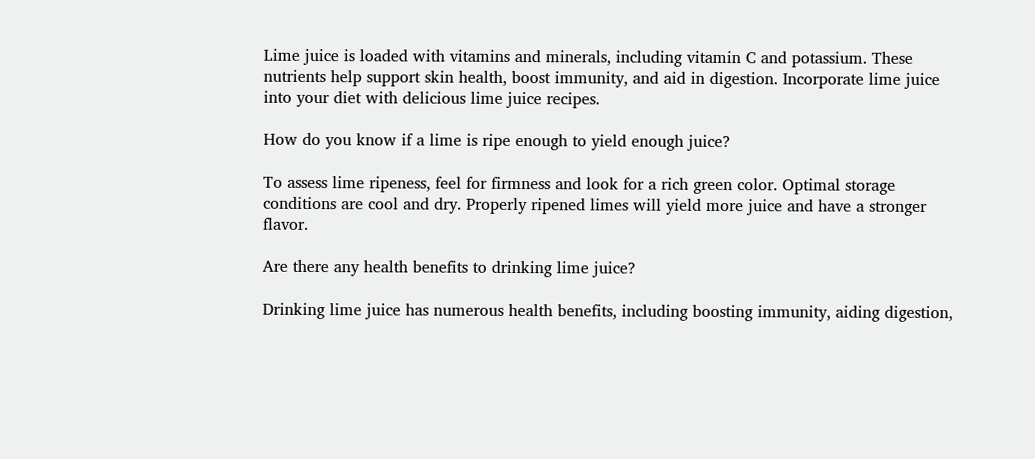Lime juice is loaded with vitamins and minerals, including vitamin C and potassium. These nutrients help support skin health, boost immunity, and aid in digestion. Incorporate lime juice into your diet with delicious lime juice recipes.

How do you know if a lime is ripe enough to yield enough juice?

To assess lime ripeness, feel for firmness and look for a rich green color. Optimal storage conditions are cool and dry. Properly ripened limes will yield more juice and have a stronger flavor.

Are there any health benefits to drinking lime juice?

Drinking lime juice has numerous health benefits, including boosting immunity, aiding digestion,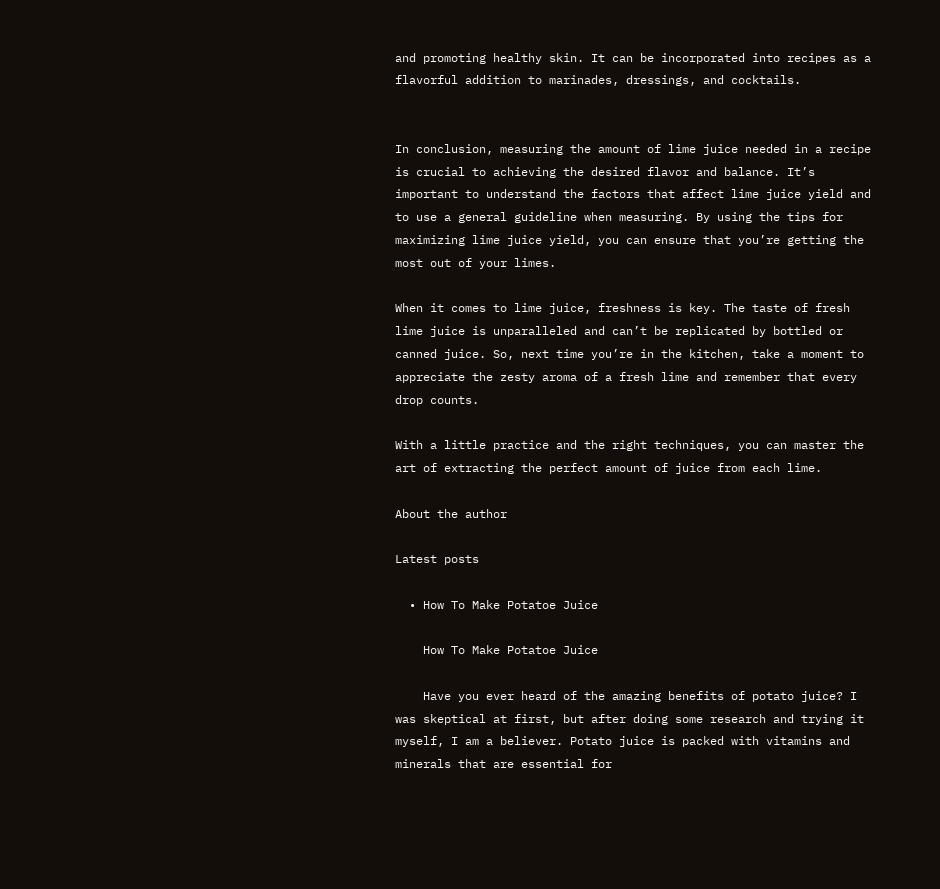and promoting healthy skin. It can be incorporated into recipes as a flavorful addition to marinades, dressings, and cocktails.


In conclusion, measuring the amount of lime juice needed in a recipe is crucial to achieving the desired flavor and balance. It’s important to understand the factors that affect lime juice yield and to use a general guideline when measuring. By using the tips for maximizing lime juice yield, you can ensure that you’re getting the most out of your limes.

When it comes to lime juice, freshness is key. The taste of fresh lime juice is unparalleled and can’t be replicated by bottled or canned juice. So, next time you’re in the kitchen, take a moment to appreciate the zesty aroma of a fresh lime and remember that every drop counts.

With a little practice and the right techniques, you can master the art of extracting the perfect amount of juice from each lime.

About the author

Latest posts

  • How To Make Potatoe Juice

    How To Make Potatoe Juice

    Have you ever heard of the amazing benefits of potato juice? I was skeptical at first, but after doing some research and trying it myself, I am a believer. Potato juice is packed with vitamins and minerals that are essential for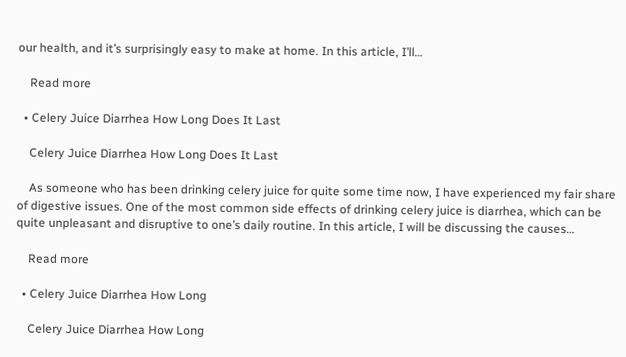our health, and it’s surprisingly easy to make at home. In this article, I’ll…

    Read more

  • Celery Juice Diarrhea How Long Does It Last

    Celery Juice Diarrhea How Long Does It Last

    As someone who has been drinking celery juice for quite some time now, I have experienced my fair share of digestive issues. One of the most common side effects of drinking celery juice is diarrhea, which can be quite unpleasant and disruptive to one’s daily routine. In this article, I will be discussing the causes…

    Read more

  • Celery Juice Diarrhea How Long

    Celery Juice Diarrhea How Long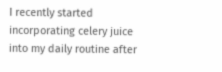I recently started incorporating celery juice into my daily routine after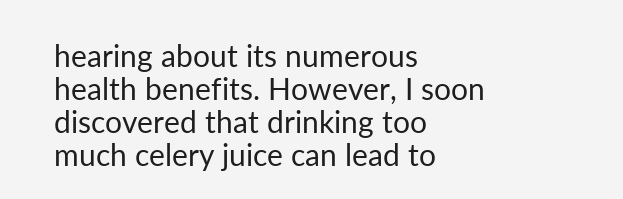hearing about its numerous health benefits. However, I soon discovered that drinking too much celery juice can lead to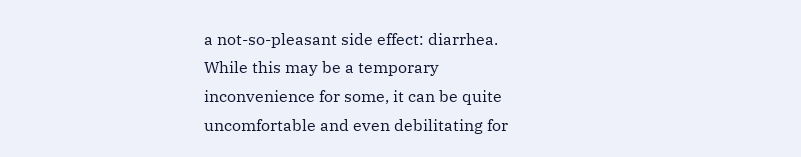a not-so-pleasant side effect: diarrhea. While this may be a temporary inconvenience for some, it can be quite uncomfortable and even debilitating for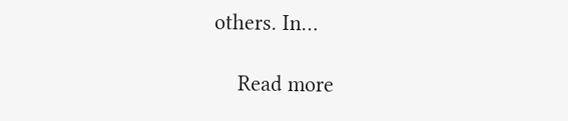others. In…

    Read more